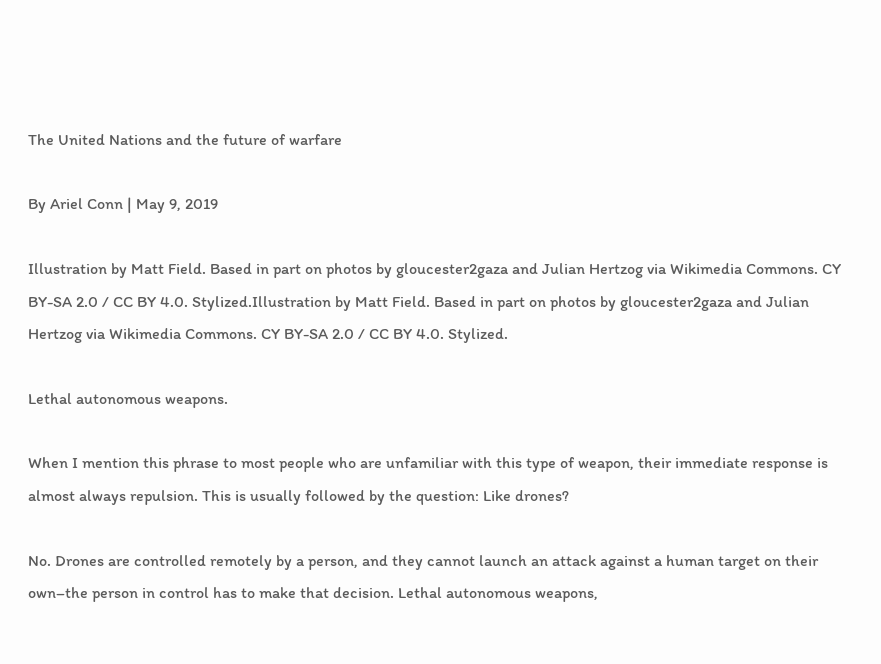The United Nations and the future of warfare

By Ariel Conn | May 9, 2019

Illustration by Matt Field. Based in part on photos by gloucester2gaza and Julian Hertzog via Wikimedia Commons. CY BY-SA 2.0 / CC BY 4.0. Stylized.Illustration by Matt Field. Based in part on photos by gloucester2gaza and Julian Hertzog via Wikimedia Commons. CY BY-SA 2.0 / CC BY 4.0. Stylized.

Lethal autonomous weapons.

When I mention this phrase to most people who are unfamiliar with this type of weapon, their immediate response is almost always repulsion. This is usually followed by the question: Like drones?

No. Drones are controlled remotely by a person, and they cannot launch an attack against a human target on their own–the person in control has to make that decision. Lethal autonomous weapons,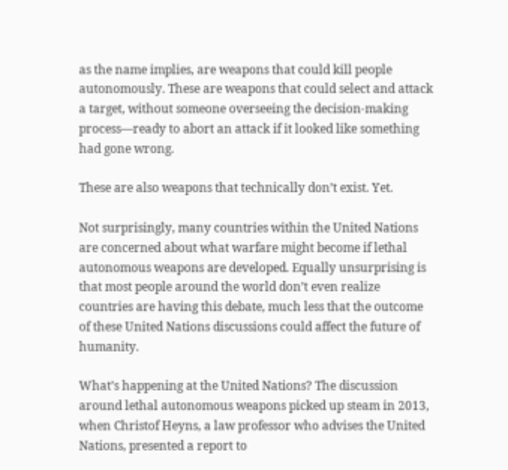as the name implies, are weapons that could kill people autonomously. These are weapons that could select and attack a target, without someone overseeing the decision-making process—ready to abort an attack if it looked like something had gone wrong.

These are also weapons that technically don’t exist. Yet.

Not surprisingly, many countries within the United Nations are concerned about what warfare might become if lethal autonomous weapons are developed. Equally unsurprising is that most people around the world don’t even realize countries are having this debate, much less that the outcome of these United Nations discussions could affect the future of humanity.

What’s happening at the United Nations? The discussion around lethal autonomous weapons picked up steam in 2013, when Christof Heyns, a law professor who advises the United Nations, presented a report to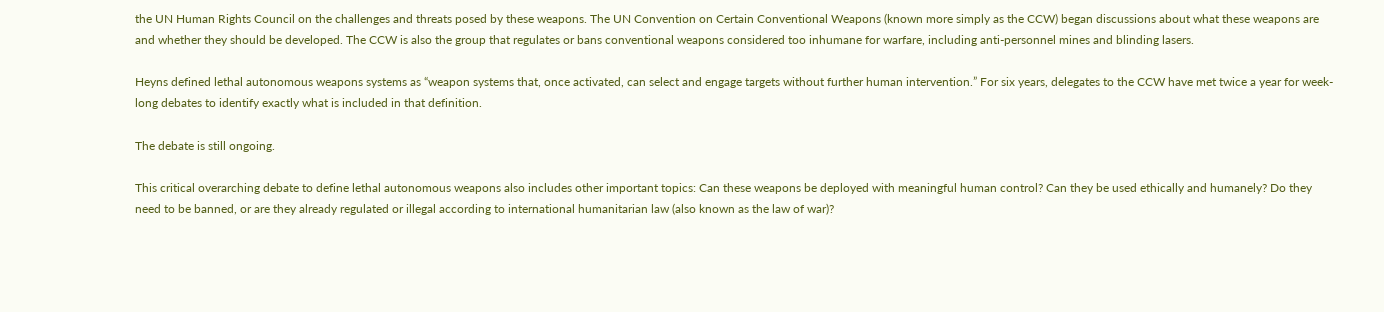the UN Human Rights Council on the challenges and threats posed by these weapons. The UN Convention on Certain Conventional Weapons (known more simply as the CCW) began discussions about what these weapons are and whether they should be developed. The CCW is also the group that regulates or bans conventional weapons considered too inhumane for warfare, including anti-personnel mines and blinding lasers.

Heyns defined lethal autonomous weapons systems as “weapon systems that, once activated, can select and engage targets without further human intervention.” For six years, delegates to the CCW have met twice a year for week-long debates to identify exactly what is included in that definition.

The debate is still ongoing.

This critical overarching debate to define lethal autonomous weapons also includes other important topics: Can these weapons be deployed with meaningful human control? Can they be used ethically and humanely? Do they need to be banned, or are they already regulated or illegal according to international humanitarian law (also known as the law of war)?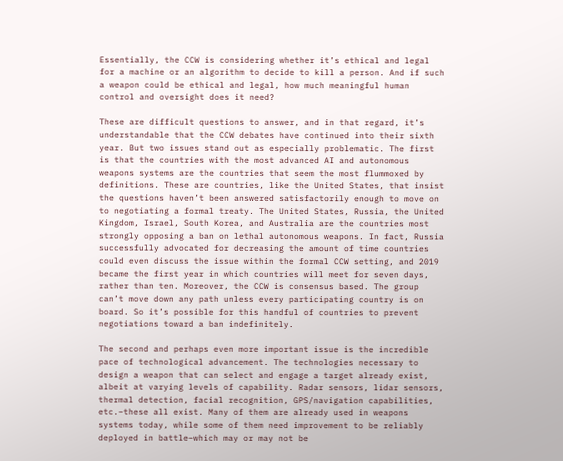Essentially, the CCW is considering whether it’s ethical and legal for a machine or an algorithm to decide to kill a person. And if such a weapon could be ethical and legal, how much meaningful human control and oversight does it need?

These are difficult questions to answer, and in that regard, it’s understandable that the CCW debates have continued into their sixth year. But two issues stand out as especially problematic. The first is that the countries with the most advanced AI and autonomous weapons systems are the countries that seem the most flummoxed by definitions. These are countries, like the United States, that insist the questions haven’t been answered satisfactorily enough to move on to negotiating a formal treaty. The United States, Russia, the United Kingdom, Israel, South Korea, and Australia are the countries most strongly opposing a ban on lethal autonomous weapons. In fact, Russia successfully advocated for decreasing the amount of time countries could even discuss the issue within the formal CCW setting, and 2019 became the first year in which countries will meet for seven days, rather than ten. Moreover, the CCW is consensus based. The group can’t move down any path unless every participating country is on board. So it’s possible for this handful of countries to prevent negotiations toward a ban indefinitely.

The second and perhaps even more important issue is the incredible pace of technological advancement. The technologies necessary to design a weapon that can select and engage a target already exist, albeit at varying levels of capability. Radar sensors, lidar sensors, thermal detection, facial recognition, GPS/navigation capabilities, etc.–these all exist. Many of them are already used in weapons systems today, while some of them need improvement to be reliably deployed in battle–which may or may not be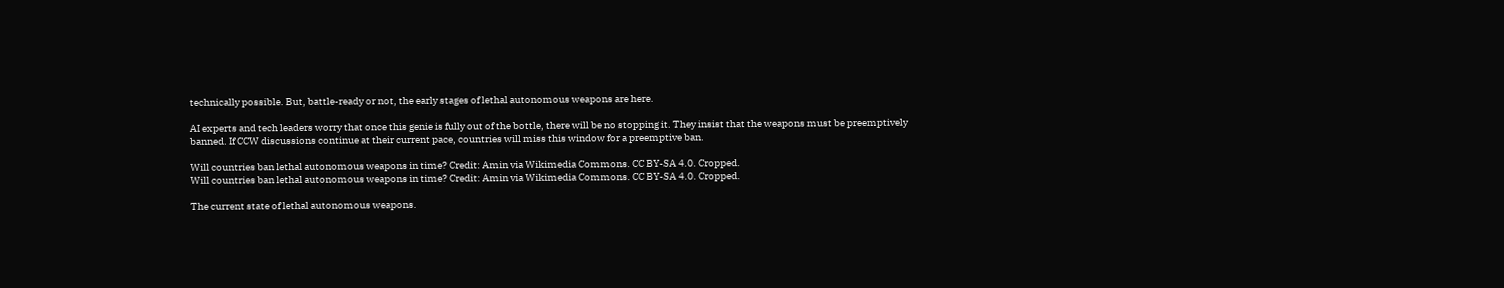technically possible. But, battle-ready or not, the early stages of lethal autonomous weapons are here.

AI experts and tech leaders worry that once this genie is fully out of the bottle, there will be no stopping it. They insist that the weapons must be preemptively banned. If CCW discussions continue at their current pace, countries will miss this window for a preemptive ban.

Will countries ban lethal autonomous weapons in time? Credit: Amin via Wikimedia Commons. CC BY-SA 4.0. Cropped.
Will countries ban lethal autonomous weapons in time? Credit: Amin via Wikimedia Commons. CC BY-SA 4.0. Cropped.

The current state of lethal autonomous weapons.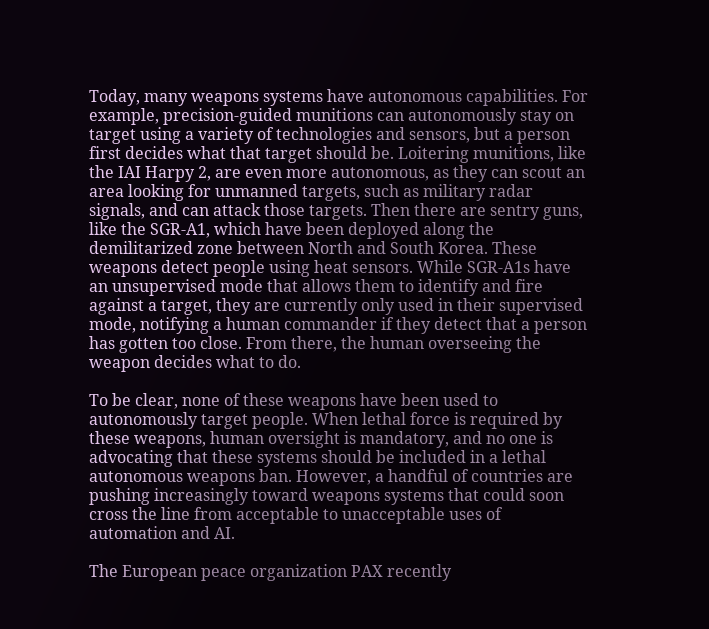Today, many weapons systems have autonomous capabilities. For example, precision-guided munitions can autonomously stay on target using a variety of technologies and sensors, but a person first decides what that target should be. Loitering munitions, like the IAI Harpy 2, are even more autonomous, as they can scout an area looking for unmanned targets, such as military radar signals, and can attack those targets. Then there are sentry guns, like the SGR-A1, which have been deployed along the demilitarized zone between North and South Korea. These weapons detect people using heat sensors. While SGR-A1s have an unsupervised mode that allows them to identify and fire against a target, they are currently only used in their supervised mode, notifying a human commander if they detect that a person has gotten too close. From there, the human overseeing the weapon decides what to do.

To be clear, none of these weapons have been used to autonomously target people. When lethal force is required by these weapons, human oversight is mandatory, and no one is advocating that these systems should be included in a lethal autonomous weapons ban. However, a handful of countries are pushing increasingly toward weapons systems that could soon cross the line from acceptable to unacceptable uses of automation and AI.

The European peace organization PAX recently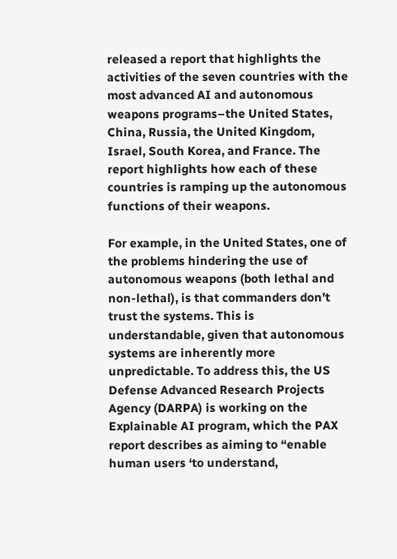released a report that highlights the activities of the seven countries with the most advanced AI and autonomous weapons programs–the United States, China, Russia, the United Kingdom, Israel, South Korea, and France. The report highlights how each of these countries is ramping up the autonomous functions of their weapons.

For example, in the United States, one of the problems hindering the use of autonomous weapons (both lethal and non-lethal), is that commanders don’t trust the systems. This is understandable, given that autonomous systems are inherently more unpredictable. To address this, the US Defense Advanced Research Projects Agency (DARPA) is working on the Explainable AI program, which the PAX report describes as aiming to “enable human users ‘to understand,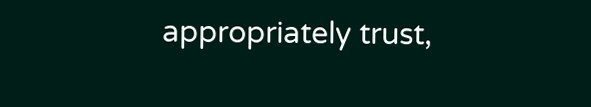appropriately trust,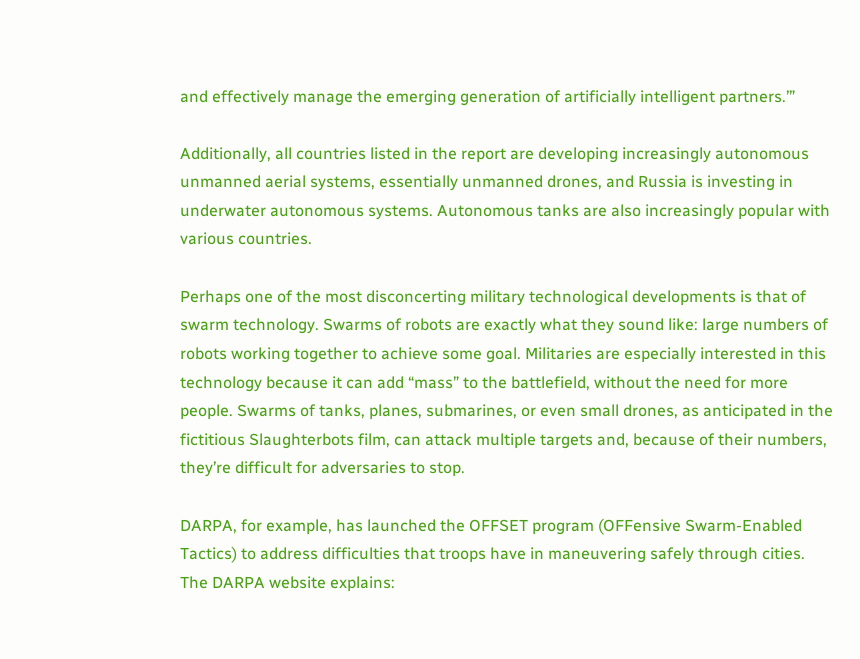and effectively manage the emerging generation of artificially intelligent partners.’”

Additionally, all countries listed in the report are developing increasingly autonomous unmanned aerial systems, essentially unmanned drones, and Russia is investing in underwater autonomous systems. Autonomous tanks are also increasingly popular with various countries.

Perhaps one of the most disconcerting military technological developments is that of swarm technology. Swarms of robots are exactly what they sound like: large numbers of robots working together to achieve some goal. Militaries are especially interested in this technology because it can add “mass” to the battlefield, without the need for more people. Swarms of tanks, planes, submarines, or even small drones, as anticipated in the fictitious Slaughterbots film, can attack multiple targets and, because of their numbers, they’re difficult for adversaries to stop.

DARPA, for example, has launched the OFFSET program (OFFensive Swarm-Enabled Tactics) to address difficulties that troops have in maneuvering safely through cities. The DARPA website explains: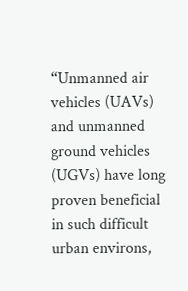“Unmanned air vehicles (UAVs) and unmanned ground vehicles (UGVs) have long proven beneficial in such difficult urban environs,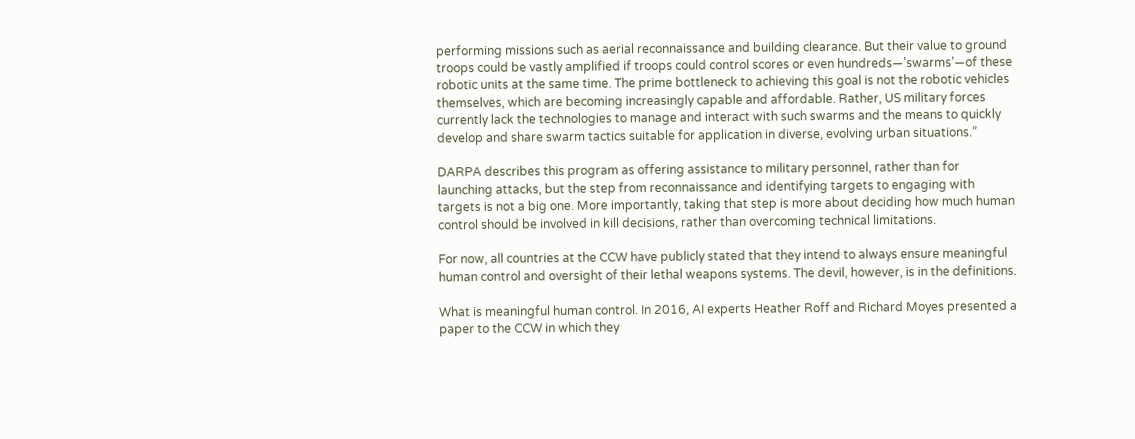performing missions such as aerial reconnaissance and building clearance. But their value to ground troops could be vastly amplified if troops could control scores or even hundreds—’swarms’—of these robotic units at the same time. The prime bottleneck to achieving this goal is not the robotic vehicles themselves, which are becoming increasingly capable and affordable. Rather, US military forces currently lack the technologies to manage and interact with such swarms and the means to quickly develop and share swarm tactics suitable for application in diverse, evolving urban situations.”

DARPA describes this program as offering assistance to military personnel, rather than for launching attacks, but the step from reconnaissance and identifying targets to engaging with targets is not a big one. More importantly, taking that step is more about deciding how much human control should be involved in kill decisions, rather than overcoming technical limitations.

For now, all countries at the CCW have publicly stated that they intend to always ensure meaningful human control and oversight of their lethal weapons systems. The devil, however, is in the definitions.

What is meaningful human control. In 2016, AI experts Heather Roff and Richard Moyes presented a paper to the CCW in which they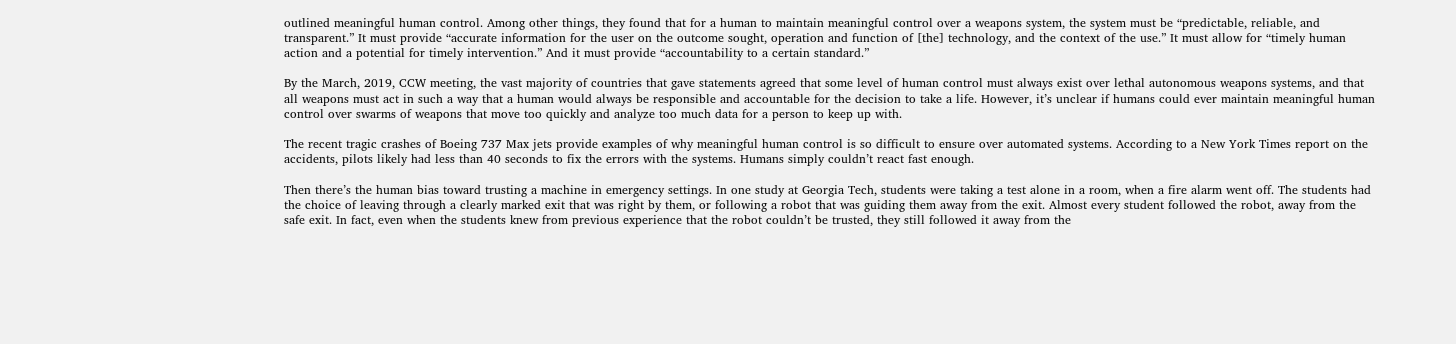outlined meaningful human control. Among other things, they found that for a human to maintain meaningful control over a weapons system, the system must be “predictable, reliable, and transparent.” It must provide “accurate information for the user on the outcome sought, operation and function of [the] technology, and the context of the use.” It must allow for “timely human action and a potential for timely intervention.” And it must provide “accountability to a certain standard.”

By the March, 2019, CCW meeting, the vast majority of countries that gave statements agreed that some level of human control must always exist over lethal autonomous weapons systems, and that all weapons must act in such a way that a human would always be responsible and accountable for the decision to take a life. However, it’s unclear if humans could ever maintain meaningful human control over swarms of weapons that move too quickly and analyze too much data for a person to keep up with.

The recent tragic crashes of Boeing 737 Max jets provide examples of why meaningful human control is so difficult to ensure over automated systems. According to a New York Times report on the accidents, pilots likely had less than 40 seconds to fix the errors with the systems. Humans simply couldn’t react fast enough.

Then there’s the human bias toward trusting a machine in emergency settings. In one study at Georgia Tech, students were taking a test alone in a room, when a fire alarm went off. The students had the choice of leaving through a clearly marked exit that was right by them, or following a robot that was guiding them away from the exit. Almost every student followed the robot, away from the safe exit. In fact, even when the students knew from previous experience that the robot couldn’t be trusted, they still followed it away from the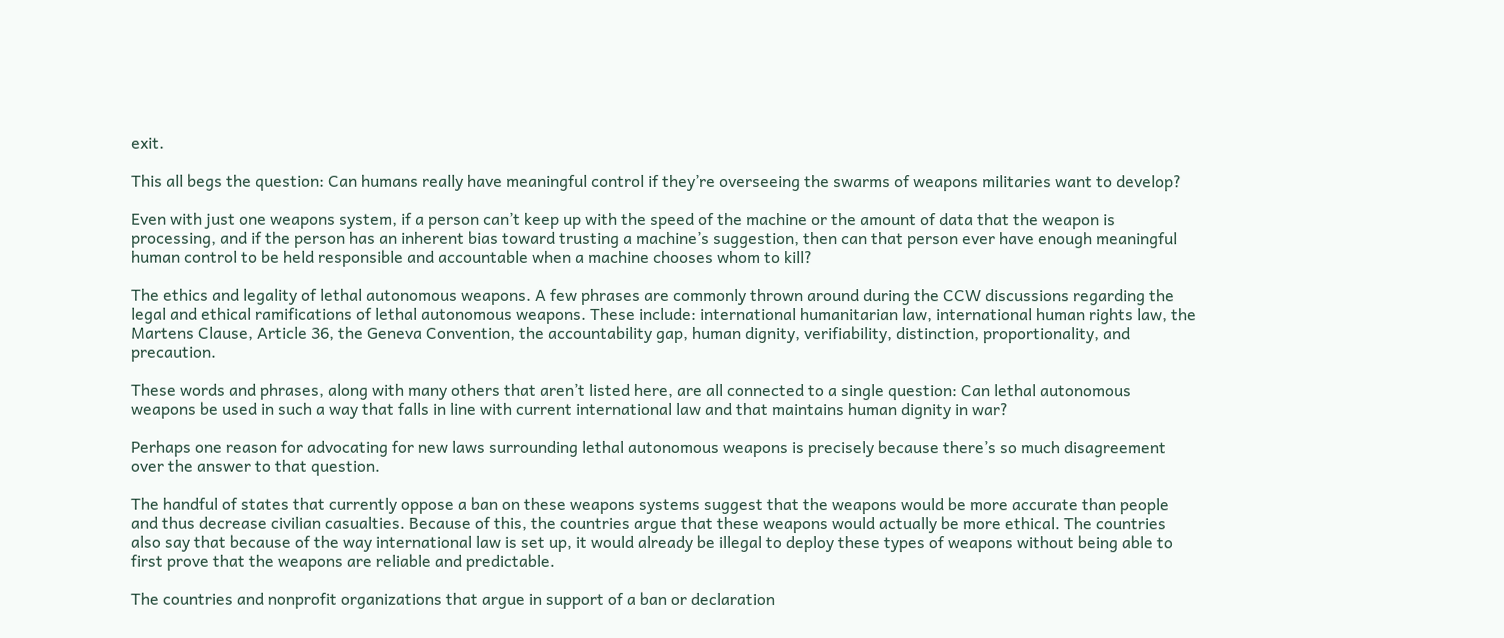exit.

This all begs the question: Can humans really have meaningful control if they’re overseeing the swarms of weapons militaries want to develop?

Even with just one weapons system, if a person can’t keep up with the speed of the machine or the amount of data that the weapon is processing, and if the person has an inherent bias toward trusting a machine’s suggestion, then can that person ever have enough meaningful human control to be held responsible and accountable when a machine chooses whom to kill?

The ethics and legality of lethal autonomous weapons. A few phrases are commonly thrown around during the CCW discussions regarding the legal and ethical ramifications of lethal autonomous weapons. These include: international humanitarian law, international human rights law, the Martens Clause, Article 36, the Geneva Convention, the accountability gap, human dignity, verifiability, distinction, proportionality, and precaution.

These words and phrases, along with many others that aren’t listed here, are all connected to a single question: Can lethal autonomous weapons be used in such a way that falls in line with current international law and that maintains human dignity in war?

Perhaps one reason for advocating for new laws surrounding lethal autonomous weapons is precisely because there’s so much disagreement over the answer to that question.

The handful of states that currently oppose a ban on these weapons systems suggest that the weapons would be more accurate than people and thus decrease civilian casualties. Because of this, the countries argue that these weapons would actually be more ethical. The countries also say that because of the way international law is set up, it would already be illegal to deploy these types of weapons without being able to first prove that the weapons are reliable and predictable.

The countries and nonprofit organizations that argue in support of a ban or declaration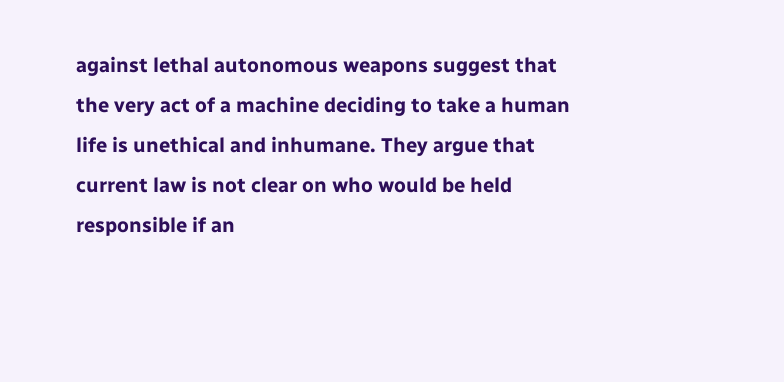against lethal autonomous weapons suggest that the very act of a machine deciding to take a human life is unethical and inhumane. They argue that current law is not clear on who would be held responsible if an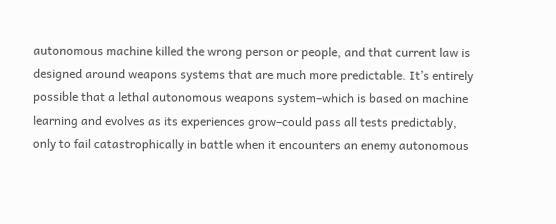autonomous machine killed the wrong person or people, and that current law is designed around weapons systems that are much more predictable. It’s entirely possible that a lethal autonomous weapons system–which is based on machine learning and evolves as its experiences grow–could pass all tests predictably, only to fail catastrophically in battle when it encounters an enemy autonomous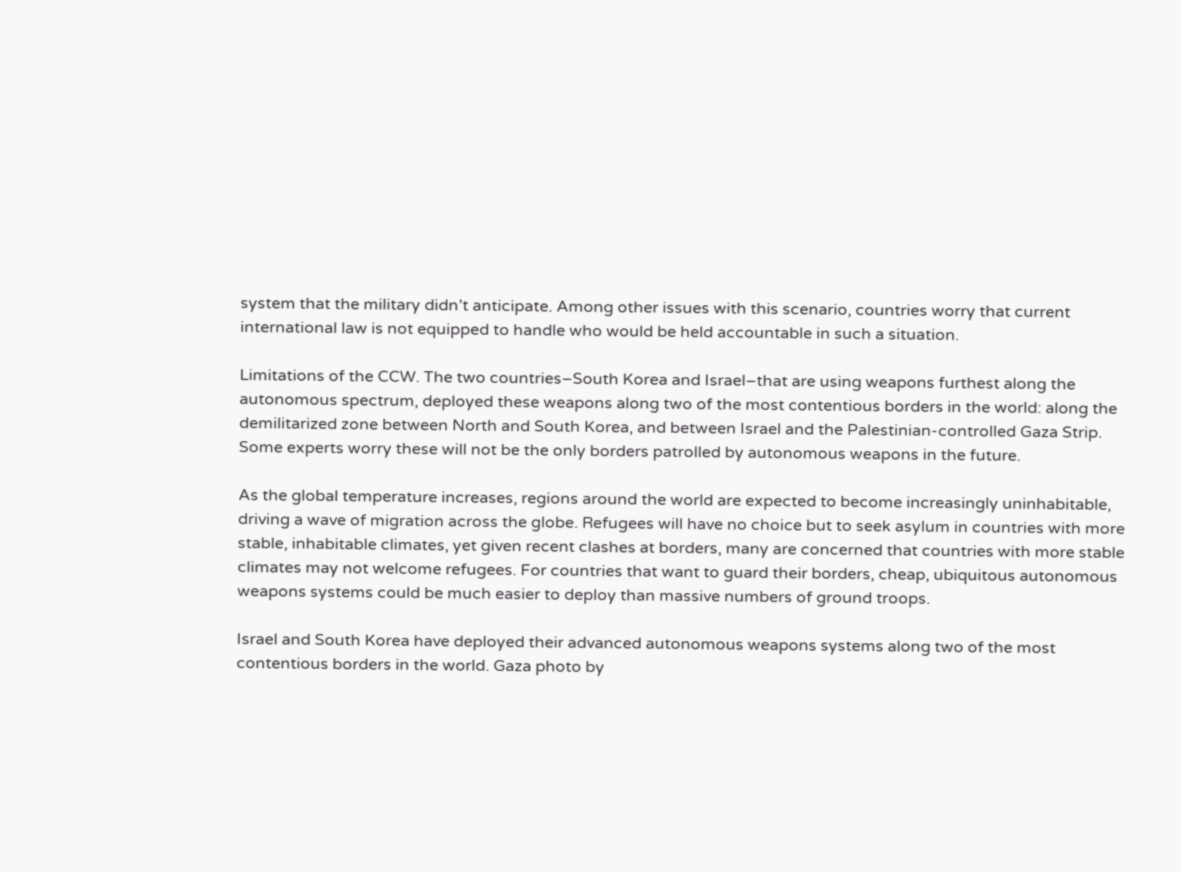system that the military didn’t anticipate. Among other issues with this scenario, countries worry that current international law is not equipped to handle who would be held accountable in such a situation.

Limitations of the CCW. The two countries–South Korea and Israel–that are using weapons furthest along the autonomous spectrum, deployed these weapons along two of the most contentious borders in the world: along the demilitarized zone between North and South Korea, and between Israel and the Palestinian-controlled Gaza Strip. Some experts worry these will not be the only borders patrolled by autonomous weapons in the future.

As the global temperature increases, regions around the world are expected to become increasingly uninhabitable, driving a wave of migration across the globe. Refugees will have no choice but to seek asylum in countries with more stable, inhabitable climates, yet given recent clashes at borders, many are concerned that countries with more stable climates may not welcome refugees. For countries that want to guard their borders, cheap, ubiquitous autonomous weapons systems could be much easier to deploy than massive numbers of ground troops.

Israel and South Korea have deployed their advanced autonomous weapons systems along two of the most contentious borders in the world. Gaza photo by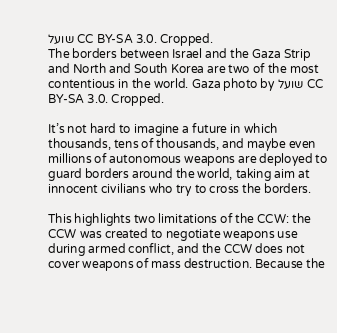שועל CC BY-SA 3.0. Cropped.
The borders between Israel and the Gaza Strip and North and South Korea are two of the most contentious in the world. Gaza photo by שועל CC BY-SA 3.0. Cropped.

It’s not hard to imagine a future in which thousands, tens of thousands, and maybe even millions of autonomous weapons are deployed to guard borders around the world, taking aim at innocent civilians who try to cross the borders.

This highlights two limitations of the CCW: the CCW was created to negotiate weapons use during armed conflict, and the CCW does not cover weapons of mass destruction. Because the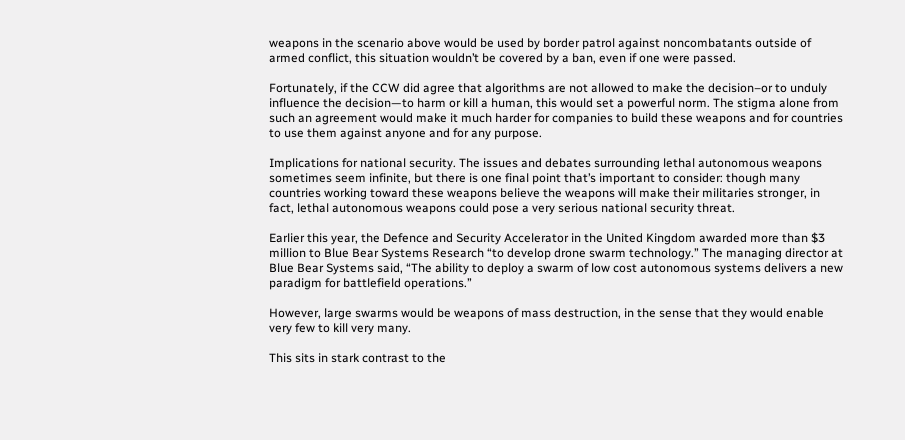weapons in the scenario above would be used by border patrol against noncombatants outside of armed conflict, this situation wouldn’t be covered by a ban, even if one were passed.

Fortunately, if the CCW did agree that algorithms are not allowed to make the decision–or to unduly influence the decision—to harm or kill a human, this would set a powerful norm. The stigma alone from such an agreement would make it much harder for companies to build these weapons and for countries to use them against anyone and for any purpose.

Implications for national security. The issues and debates surrounding lethal autonomous weapons sometimes seem infinite, but there is one final point that’s important to consider: though many countries working toward these weapons believe the weapons will make their militaries stronger, in fact, lethal autonomous weapons could pose a very serious national security threat.

Earlier this year, the Defence and Security Accelerator in the United Kingdom awarded more than $3 million to Blue Bear Systems Research “to develop drone swarm technology.” The managing director at Blue Bear Systems said, “The ability to deploy a swarm of low cost autonomous systems delivers a new paradigm for battlefield operations.”

However, large swarms would be weapons of mass destruction, in the sense that they would enable very few to kill very many.

This sits in stark contrast to the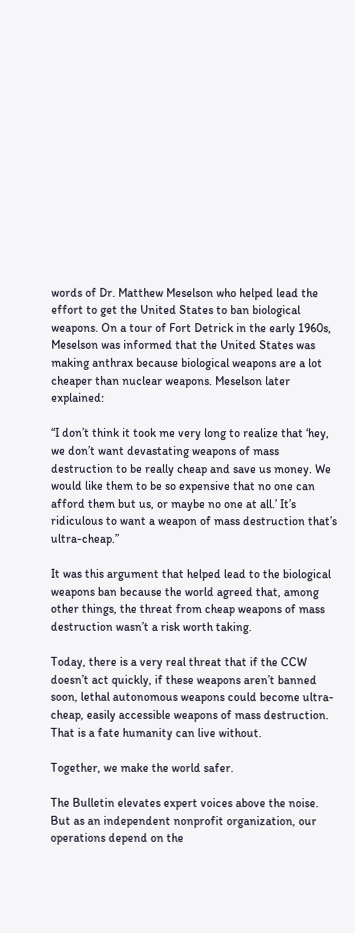words of Dr. Matthew Meselson who helped lead the effort to get the United States to ban biological weapons. On a tour of Fort Detrick in the early 1960s, Meselson was informed that the United States was making anthrax because biological weapons are a lot cheaper than nuclear weapons. Meselson later explained:

“I don’t think it took me very long to realize that ‘hey, we don’t want devastating weapons of mass destruction to be really cheap and save us money. We would like them to be so expensive that no one can afford them but us, or maybe no one at all.’ It’s ridiculous to want a weapon of mass destruction that’s ultra-cheap.”

It was this argument that helped lead to the biological weapons ban because the world agreed that, among other things, the threat from cheap weapons of mass destruction wasn’t a risk worth taking.

Today, there is a very real threat that if the CCW doesn’t act quickly, if these weapons aren’t banned soon, lethal autonomous weapons could become ultra-cheap, easily accessible weapons of mass destruction. That is a fate humanity can live without.

Together, we make the world safer.

The Bulletin elevates expert voices above the noise. But as an independent nonprofit organization, our operations depend on the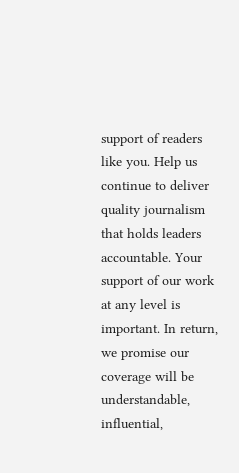support of readers like you. Help us continue to deliver quality journalism that holds leaders accountable. Your support of our work at any level is important. In return, we promise our coverage will be understandable, influential,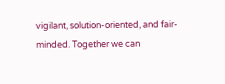vigilant, solution-oriented, and fair-minded. Together we can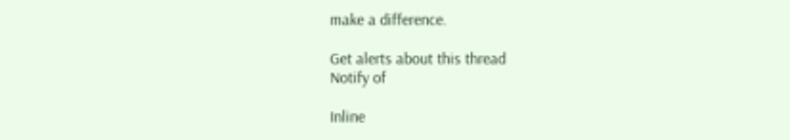make a difference.

Get alerts about this thread
Notify of

Inline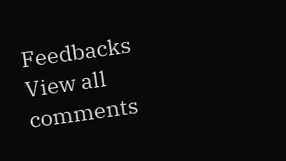Feedbacks
View all comments